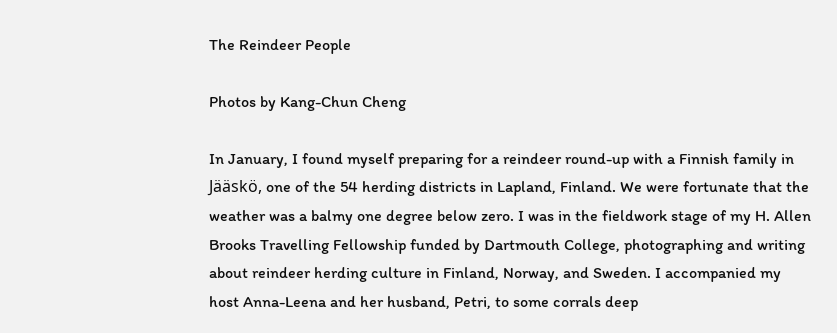The Reindeer People

Photos by Kang-Chun Cheng

In January, I found myself preparing for a reindeer round-up with a Finnish family in Jääskö, one of the 54 herding districts in Lapland, Finland. We were fortunate that the weather was a balmy one degree below zero. I was in the fieldwork stage of my H. Allen Brooks Travelling Fellowship funded by Dartmouth College, photographing and writing about reindeer herding culture in Finland, Norway, and Sweden. I accompanied my host Anna-Leena and her husband, Petri, to some corrals deep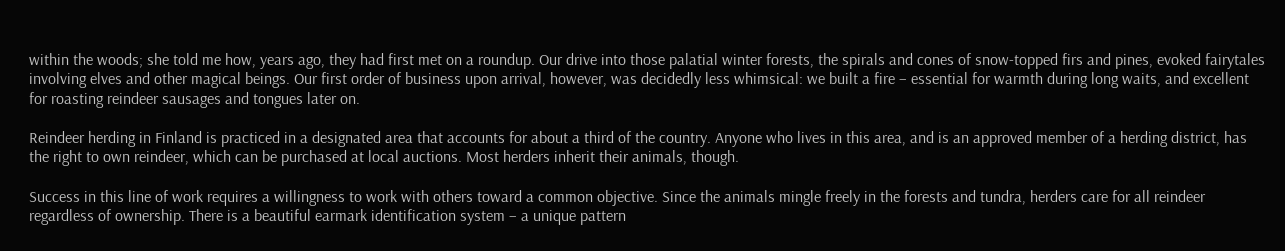within the woods; she told me how, years ago, they had first met on a roundup. Our drive into those palatial winter forests, the spirals and cones of snow-topped firs and pines, evoked fairytales involving elves and other magical beings. Our first order of business upon arrival, however, was decidedly less whimsical: we built a fire – essential for warmth during long waits, and excellent for roasting reindeer sausages and tongues later on.

Reindeer herding in Finland is practiced in a designated area that accounts for about a third of the country. Anyone who lives in this area, and is an approved member of a herding district, has the right to own reindeer, which can be purchased at local auctions. Most herders inherit their animals, though.

Success in this line of work requires a willingness to work with others toward a common objective. Since the animals mingle freely in the forests and tundra, herders care for all reindeer regardless of ownership. There is a beautiful earmark identification system – a unique pattern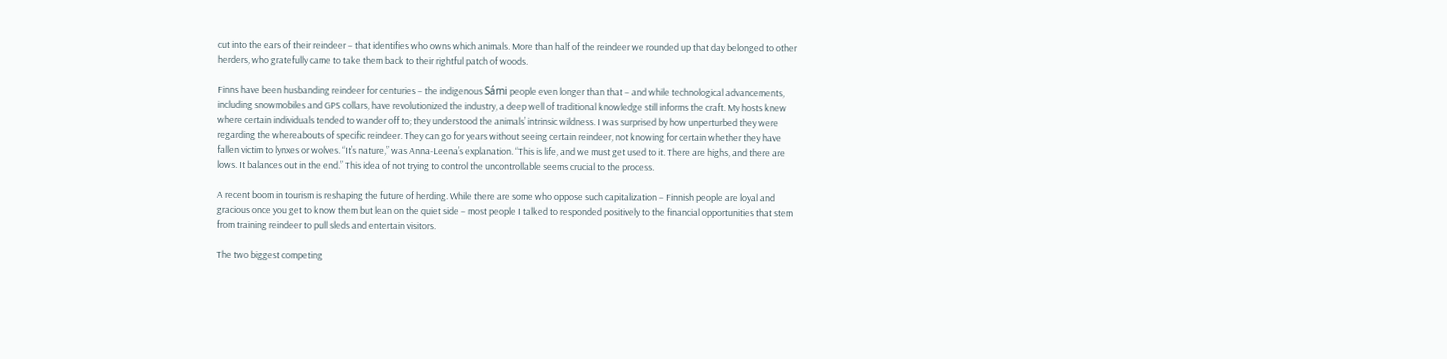cut into the ears of their reindeer – that identifies who owns which animals. More than half of the reindeer we rounded up that day belonged to other herders, who gratefully came to take them back to their rightful patch of woods.

Finns have been husbanding reindeer for centuries – the indigenous Sámi people even longer than that – and while technological advancements, including snowmobiles and GPS collars, have revolutionized the industry, a deep well of traditional knowledge still informs the craft. My hosts knew where certain individuals tended to wander off to; they understood the animals’ intrinsic wildness. I was surprised by how unperturbed they were regarding the whereabouts of specific reindeer. They can go for years without seeing certain reindeer, not knowing for certain whether they have fallen victim to lynxes or wolves. “It’s nature,” was Anna-Leena’s explanation. “This is life, and we must get used to it. There are highs, and there are lows. It balances out in the end.” This idea of not trying to control the uncontrollable seems crucial to the process.

A recent boom in tourism is reshaping the future of herding. While there are some who oppose such capitalization – Finnish people are loyal and gracious once you get to know them but lean on the quiet side – most people I talked to responded positively to the financial opportunities that stem from training reindeer to pull sleds and entertain visitors.

The two biggest competing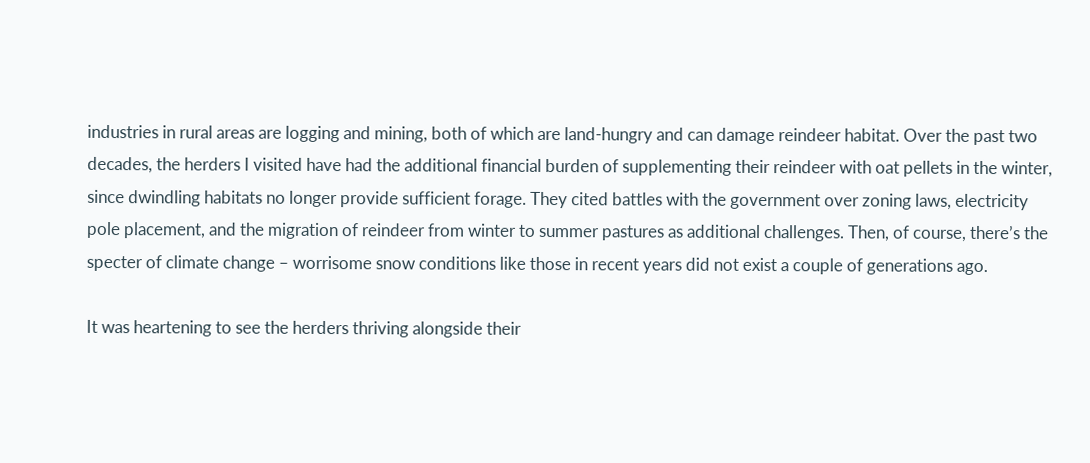industries in rural areas are logging and mining, both of which are land-hungry and can damage reindeer habitat. Over the past two decades, the herders I visited have had the additional financial burden of supplementing their reindeer with oat pellets in the winter, since dwindling habitats no longer provide sufficient forage. They cited battles with the government over zoning laws, electricity pole placement, and the migration of reindeer from winter to summer pastures as additional challenges. Then, of course, there’s the specter of climate change – worrisome snow conditions like those in recent years did not exist a couple of generations ago.

It was heartening to see the herders thriving alongside their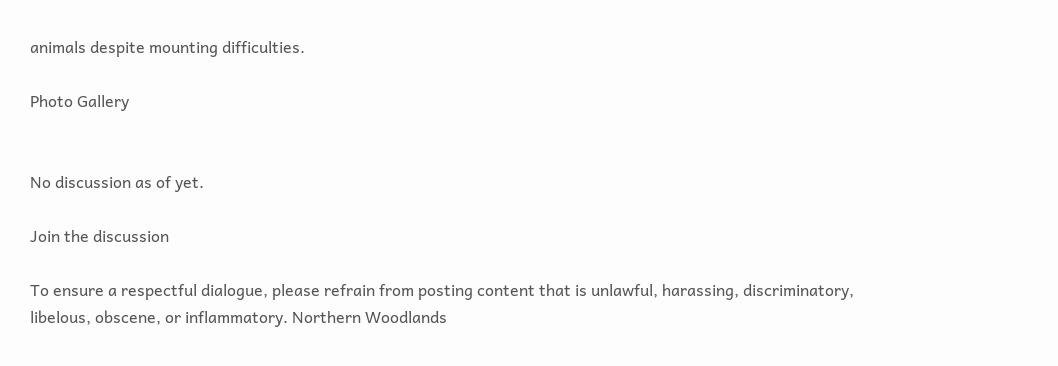animals despite mounting difficulties.

Photo Gallery


No discussion as of yet.

Join the discussion

To ensure a respectful dialogue, please refrain from posting content that is unlawful, harassing, discriminatory, libelous, obscene, or inflammatory. Northern Woodlands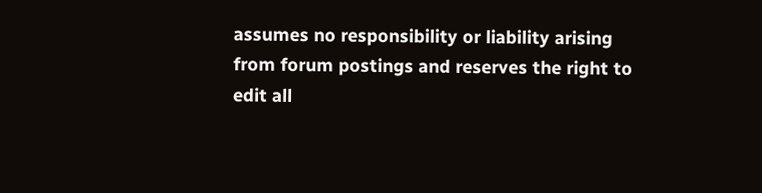assumes no responsibility or liability arising from forum postings and reserves the right to edit all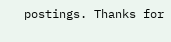postings. Thanks for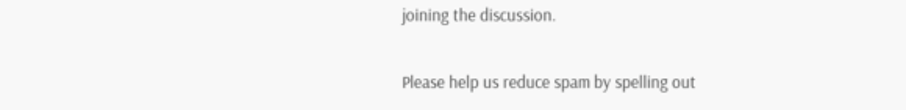joining the discussion.

Please help us reduce spam by spelling out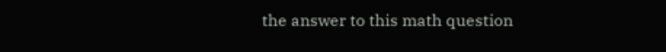the answer to this math question